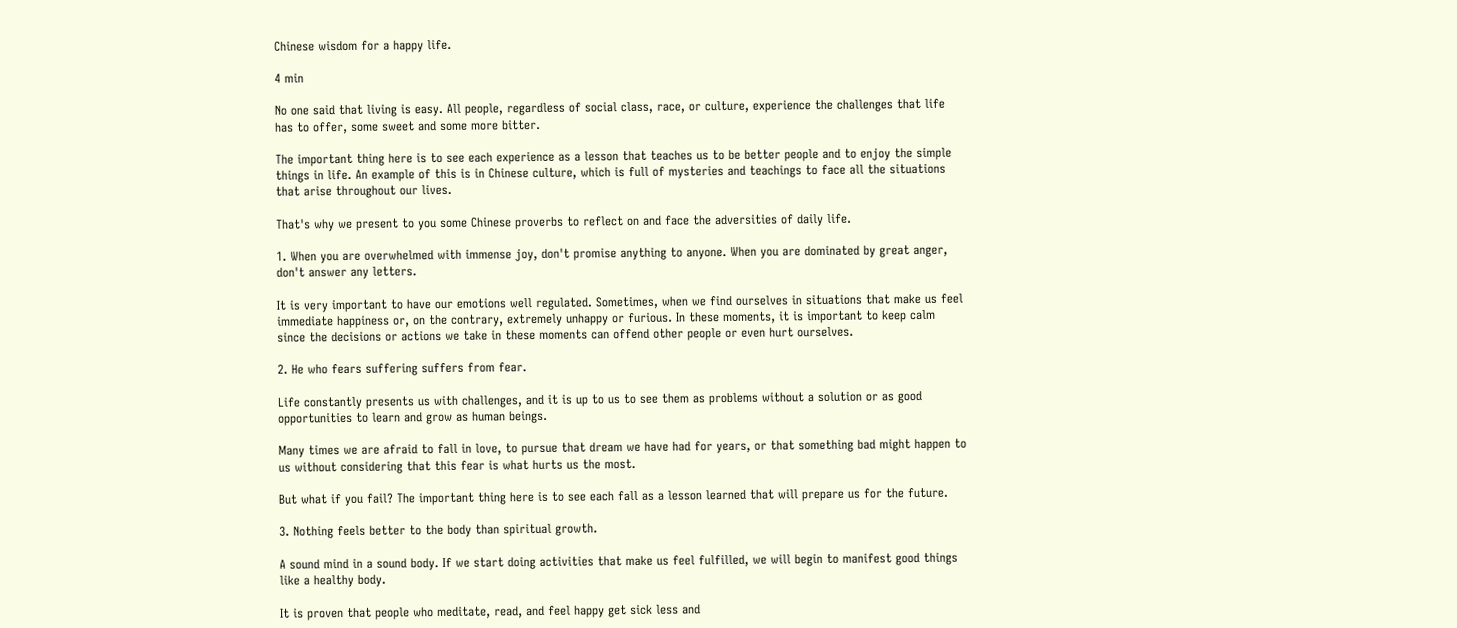Chinese wisdom for a happy life.

4 min

No one said that living is easy. All people, regardless of social class, race, or culture, experience the challenges that life has to offer, some sweet and some more bitter.

The important thing here is to see each experience as a lesson that teaches us to be better people and to enjoy the simple things in life. An example of this is in Chinese culture, which is full of mysteries and teachings to face all the situations that arise throughout our lives.

That's why we present to you some Chinese proverbs to reflect on and face the adversities of daily life.

1. When you are overwhelmed with immense joy, don't promise anything to anyone. When you are dominated by great anger, don't answer any letters.

It is very important to have our emotions well regulated. Sometimes, when we find ourselves in situations that make us feel immediate happiness or, on the contrary, extremely unhappy or furious. In these moments, it is important to keep calm since the decisions or actions we take in these moments can offend other people or even hurt ourselves.

2. He who fears suffering suffers from fear.

Life constantly presents us with challenges, and it is up to us to see them as problems without a solution or as good opportunities to learn and grow as human beings.

Many times we are afraid to fall in love, to pursue that dream we have had for years, or that something bad might happen to us without considering that this fear is what hurts us the most.

But what if you fail? The important thing here is to see each fall as a lesson learned that will prepare us for the future.

3. Nothing feels better to the body than spiritual growth.

A sound mind in a sound body. If we start doing activities that make us feel fulfilled, we will begin to manifest good things like a healthy body.

It is proven that people who meditate, read, and feel happy get sick less and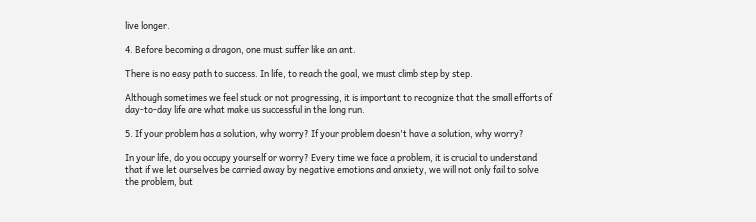live longer.

4. Before becoming a dragon, one must suffer like an ant.

There is no easy path to success. In life, to reach the goal, we must climb step by step.

Although sometimes we feel stuck or not progressing, it is important to recognize that the small efforts of day-to-day life are what make us successful in the long run.

5. If your problem has a solution, why worry? If your problem doesn't have a solution, why worry?

In your life, do you occupy yourself or worry? Every time we face a problem, it is crucial to understand that if we let ourselves be carried away by negative emotions and anxiety, we will not only fail to solve the problem, but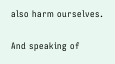also harm ourselves.

And speaking of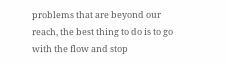problems that are beyond our reach, the best thing to do is to go with the flow and stop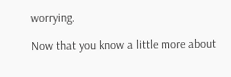worrying.

Now that you know a little more about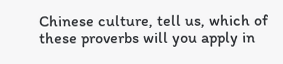Chinese culture, tell us, which of these proverbs will you apply in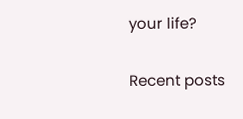your life?

Recent posts